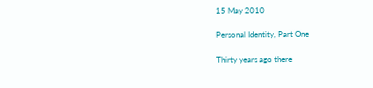15 May 2010

Personal Identity, Part One

Thirty years ago there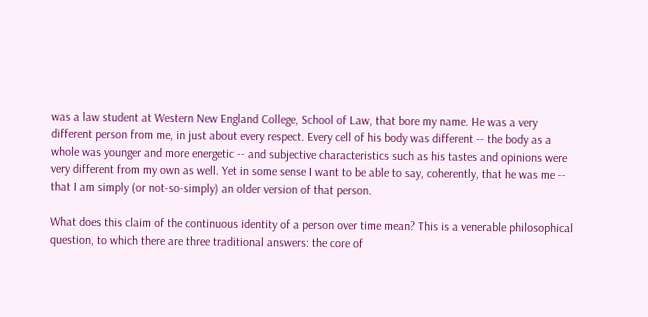was a law student at Western New England College, School of Law, that bore my name. He was a very different person from me, in just about every respect. Every cell of his body was different -- the body as a whole was younger and more energetic -- and subjective characteristics such as his tastes and opinions were very different from my own as well. Yet in some sense I want to be able to say, coherently, that he was me -- that I am simply (or not-so-simply) an older version of that person.

What does this claim of the continuous identity of a person over time mean? This is a venerable philosophical question, to which there are three traditional answers: the core of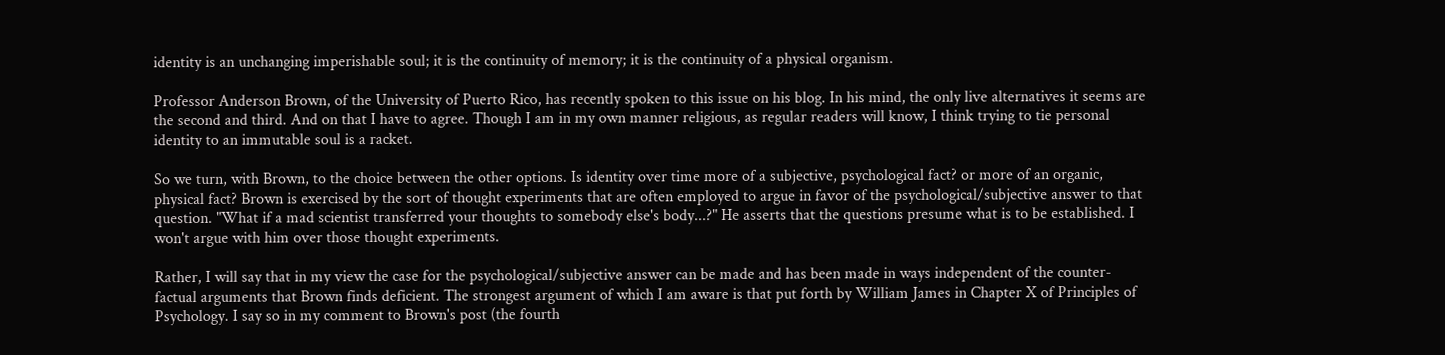identity is an unchanging imperishable soul; it is the continuity of memory; it is the continuity of a physical organism.

Professor Anderson Brown, of the University of Puerto Rico, has recently spoken to this issue on his blog. In his mind, the only live alternatives it seems are the second and third. And on that I have to agree. Though I am in my own manner religious, as regular readers will know, I think trying to tie personal identity to an immutable soul is a racket.

So we turn, with Brown, to the choice between the other options. Is identity over time more of a subjective, psychological fact? or more of an organic, physical fact? Brown is exercised by the sort of thought experiments that are often employed to argue in favor of the psychological/subjective answer to that question. "What if a mad scientist transferred your thoughts to somebody else's body...?" He asserts that the questions presume what is to be established. I won't argue with him over those thought experiments.

Rather, I will say that in my view the case for the psychological/subjective answer can be made and has been made in ways independent of the counter-factual arguments that Brown finds deficient. The strongest argument of which I am aware is that put forth by William James in Chapter X of Principles of Psychology. I say so in my comment to Brown's post (the fourth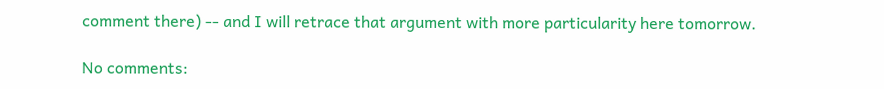comment there) -- and I will retrace that argument with more particularity here tomorrow.

No comments: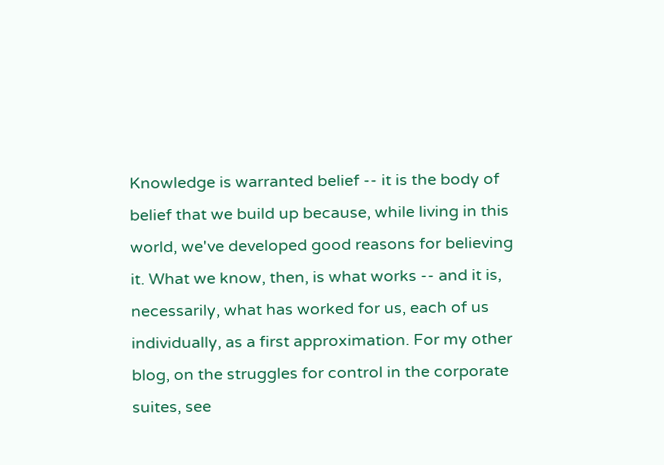Knowledge is warranted belief -- it is the body of belief that we build up because, while living in this world, we've developed good reasons for believing it. What we know, then, is what works -- and it is, necessarily, what has worked for us, each of us individually, as a first approximation. For my other blog, on the struggles for control in the corporate suites, see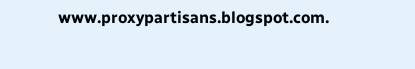www.proxypartisans.blogspot.com.